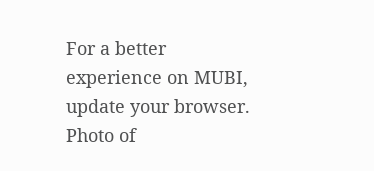For a better experience on MUBI, update your browser.
Photo of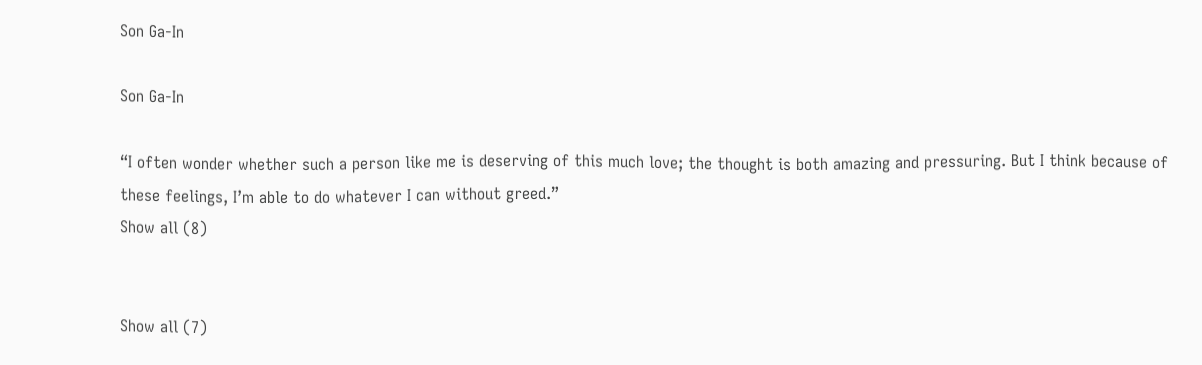Son Ga-In

Son Ga-In

“I often wonder whether such a person like me is deserving of this much love; the thought is both amazing and pressuring. But I think because of these feelings, I’m able to do whatever I can without greed.”
Show all (8)


Show all (7)